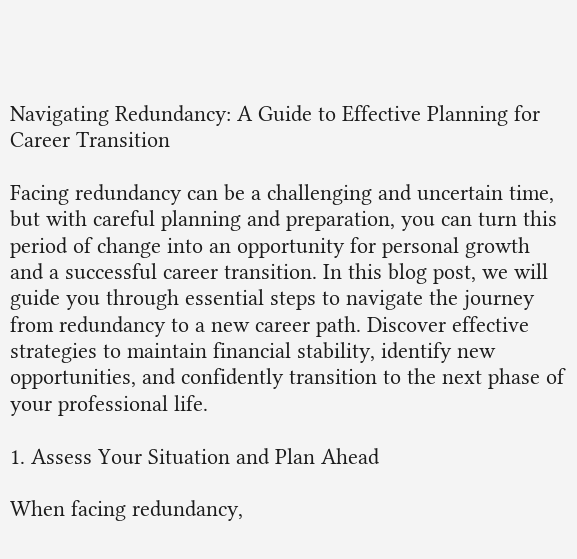Navigating Redundancy: A Guide to Effective Planning for Career Transition

Facing redundancy can be a challenging and uncertain time, but with careful planning and preparation, you can turn this period of change into an opportunity for personal growth and a successful career transition. In this blog post, we will guide you through essential steps to navigate the journey from redundancy to a new career path. Discover effective strategies to maintain financial stability, identify new opportunities, and confidently transition to the next phase of your professional life.

1. Assess Your Situation and Plan Ahead

When facing redundancy,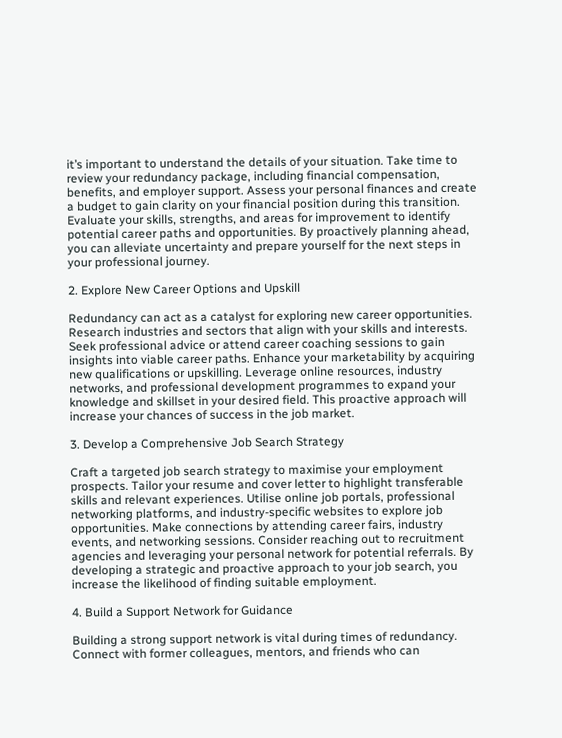it’s important to understand the details of your situation. Take time to review your redundancy package, including financial compensation, benefits, and employer support. Assess your personal finances and create a budget to gain clarity on your financial position during this transition. Evaluate your skills, strengths, and areas for improvement to identify potential career paths and opportunities. By proactively planning ahead, you can alleviate uncertainty and prepare yourself for the next steps in your professional journey.

2. Explore New Career Options and Upskill

Redundancy can act as a catalyst for exploring new career opportunities. Research industries and sectors that align with your skills and interests. Seek professional advice or attend career coaching sessions to gain insights into viable career paths. Enhance your marketability by acquiring new qualifications or upskilling. Leverage online resources, industry networks, and professional development programmes to expand your knowledge and skillset in your desired field. This proactive approach will increase your chances of success in the job market.

3. Develop a Comprehensive Job Search Strategy

Craft a targeted job search strategy to maximise your employment prospects. Tailor your resume and cover letter to highlight transferable skills and relevant experiences. Utilise online job portals, professional networking platforms, and industry-specific websites to explore job opportunities. Make connections by attending career fairs, industry events, and networking sessions. Consider reaching out to recruitment agencies and leveraging your personal network for potential referrals. By developing a strategic and proactive approach to your job search, you increase the likelihood of finding suitable employment.

4. Build a Support Network for Guidance

Building a strong support network is vital during times of redundancy. Connect with former colleagues, mentors, and friends who can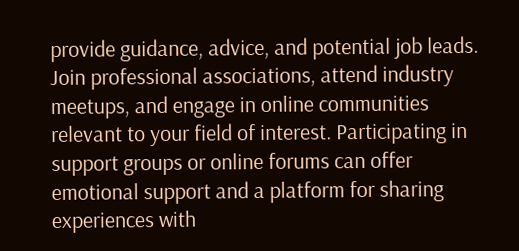provide guidance, advice, and potential job leads. Join professional associations, attend industry meetups, and engage in online communities relevant to your field of interest. Participating in support groups or online forums can offer emotional support and a platform for sharing experiences with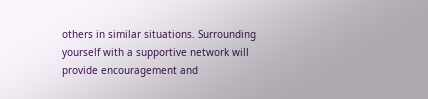others in similar situations. Surrounding yourself with a supportive network will provide encouragement and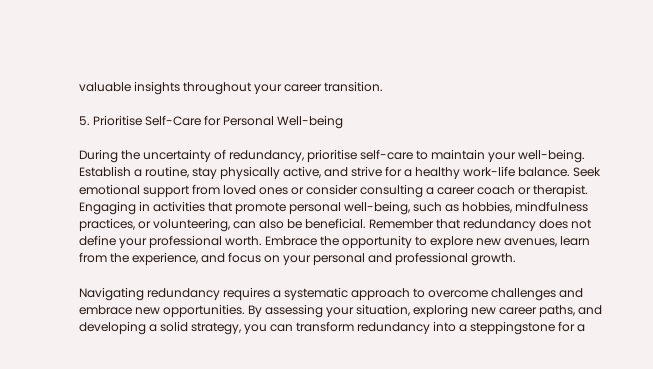valuable insights throughout your career transition.

5. Prioritise Self-Care for Personal Well-being

During the uncertainty of redundancy, prioritise self-care to maintain your well-being. Establish a routine, stay physically active, and strive for a healthy work-life balance. Seek emotional support from loved ones or consider consulting a career coach or therapist. Engaging in activities that promote personal well-being, such as hobbies, mindfulness practices, or volunteering, can also be beneficial. Remember that redundancy does not define your professional worth. Embrace the opportunity to explore new avenues, learn from the experience, and focus on your personal and professional growth.

Navigating redundancy requires a systematic approach to overcome challenges and embrace new opportunities. By assessing your situation, exploring new career paths, and developing a solid strategy, you can transform redundancy into a steppingstone for a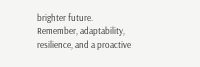brighter future.
Remember, adaptability, resilience, and a proactive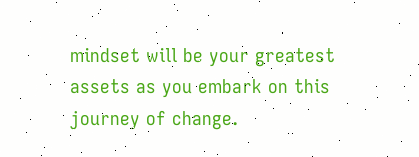mindset will be your greatest assets as you embark on this journey of change.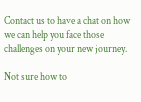Contact us to have a chat on how we can help you face those challenges on your new journey.

Not sure how to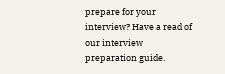prepare for your interview? Have a read of our interview preparation guide.